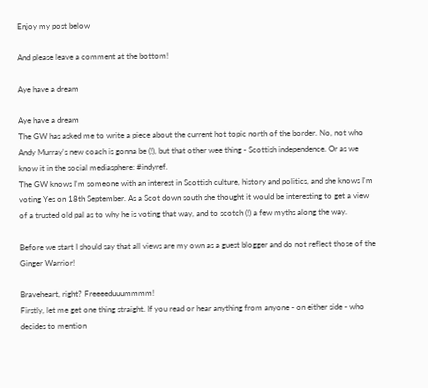Enjoy my post below

And please leave a comment at the bottom!

Aye have a dream

Aye have a dream
The GW has asked me to write a piece about the current hot topic north of the border. No, not who Andy Murray's new coach is gonna be (!), but that other wee thing - Scottish independence. Or as we know it in the social mediasphere: #indyref.
The GW knows I'm someone with an interest in Scottish culture, history and politics, and she knows I'm voting Yes on 18th September. As a Scot down south she thought it would be interesting to get a view of a trusted old pal as to why he is voting that way, and to scotch (!) a few myths along the way.

Before we start I should say that all views are my own as a guest blogger and do not reflect those of the Ginger Warrior!

Braveheart, right? Freeeeduuummmm!
Firstly, let me get one thing straight. If you read or hear anything from anyone - on either side - who decides to mention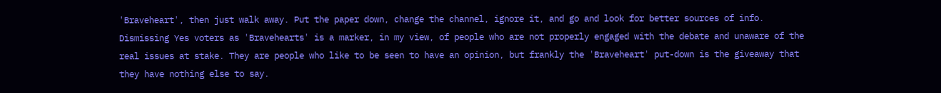'Braveheart', then just walk away. Put the paper down, change the channel, ignore it, and go and look for better sources of info.
Dismissing Yes voters as 'Bravehearts' is a marker, in my view, of people who are not properly engaged with the debate and unaware of the real issues at stake. They are people who like to be seen to have an opinion, but frankly the 'Braveheart' put-down is the giveaway that they have nothing else to say.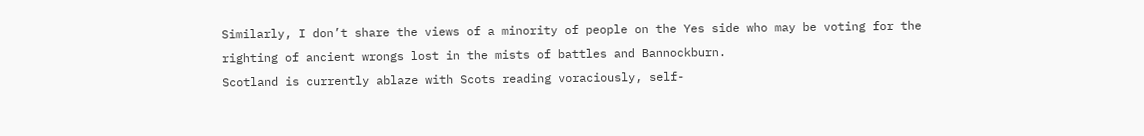Similarly, I don’t share the views of a minority of people on the Yes side who may be voting for the righting of ancient wrongs lost in the mists of battles and Bannockburn.
Scotland is currently ablaze with Scots reading voraciously, self-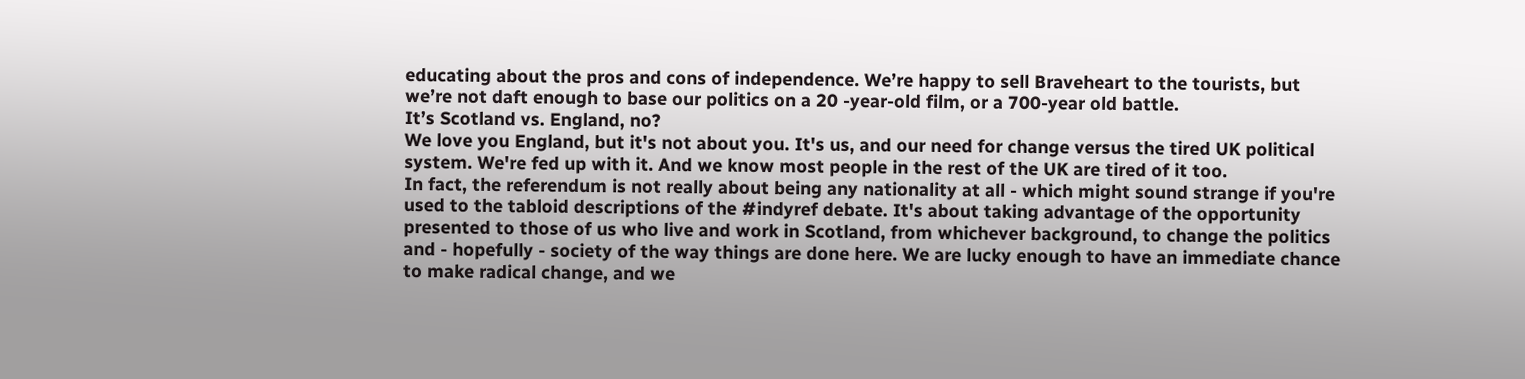educating about the pros and cons of independence. We’re happy to sell Braveheart to the tourists, but we’re not daft enough to base our politics on a 20 -year-old film, or a 700-year old battle.
It’s Scotland vs. England, no?
We love you England, but it's not about you. It's us, and our need for change versus the tired UK political system. We're fed up with it. And we know most people in the rest of the UK are tired of it too.
In fact, the referendum is not really about being any nationality at all - which might sound strange if you're used to the tabloid descriptions of the #indyref debate. It's about taking advantage of the opportunity presented to those of us who live and work in Scotland, from whichever background, to change the politics and - hopefully - society of the way things are done here. We are lucky enough to have an immediate chance to make radical change, and we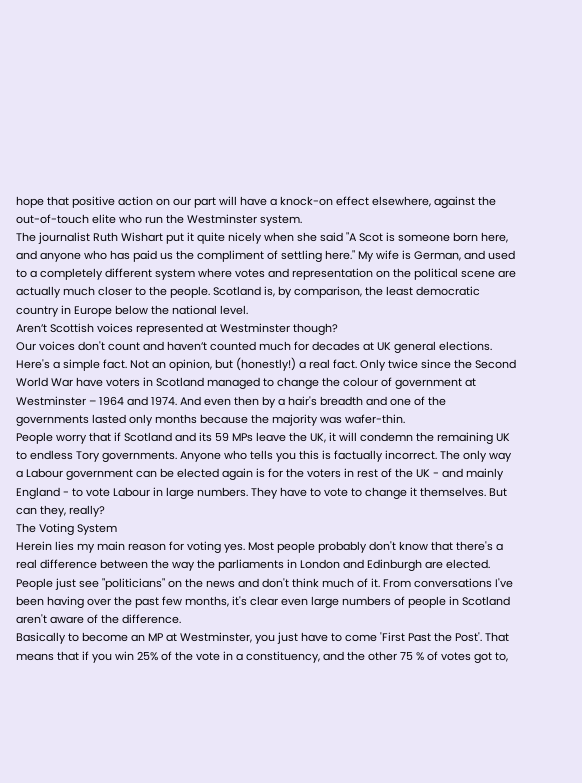hope that positive action on our part will have a knock-on effect elsewhere, against the out-of-touch elite who run the Westminster system.
The journalist Ruth Wishart put it quite nicely when she said "A Scot is someone born here, and anyone who has paid us the compliment of settling here." My wife is German, and used to a completely different system where votes and representation on the political scene are actually much closer to the people. Scotland is, by comparison, the least democratic country in Europe below the national level.
Aren’t Scottish voices represented at Westminster though?
Our voices don't count and haven’t counted much for decades at UK general elections.
Here's a simple fact. Not an opinion, but (honestly!) a real fact. Only twice since the Second World War have voters in Scotland managed to change the colour of government at Westminster – 1964 and 1974. And even then by a hair's breadth and one of the governments lasted only months because the majority was wafer-thin.
People worry that if Scotland and its 59 MPs leave the UK, it will condemn the remaining UK to endless Tory governments. Anyone who tells you this is factually incorrect. The only way a Labour government can be elected again is for the voters in rest of the UK - and mainly England - to vote Labour in large numbers. They have to vote to change it themselves. But can they, really?
The Voting System
Herein lies my main reason for voting yes. Most people probably don't know that there's a real difference between the way the parliaments in London and Edinburgh are elected. People just see "politicians" on the news and don't think much of it. From conversations I've been having over the past few months, it's clear even large numbers of people in Scotland aren't aware of the difference.
Basically to become an MP at Westminster, you just have to come 'First Past the Post'. That means that if you win 25% of the vote in a constituency, and the other 75 % of votes got to,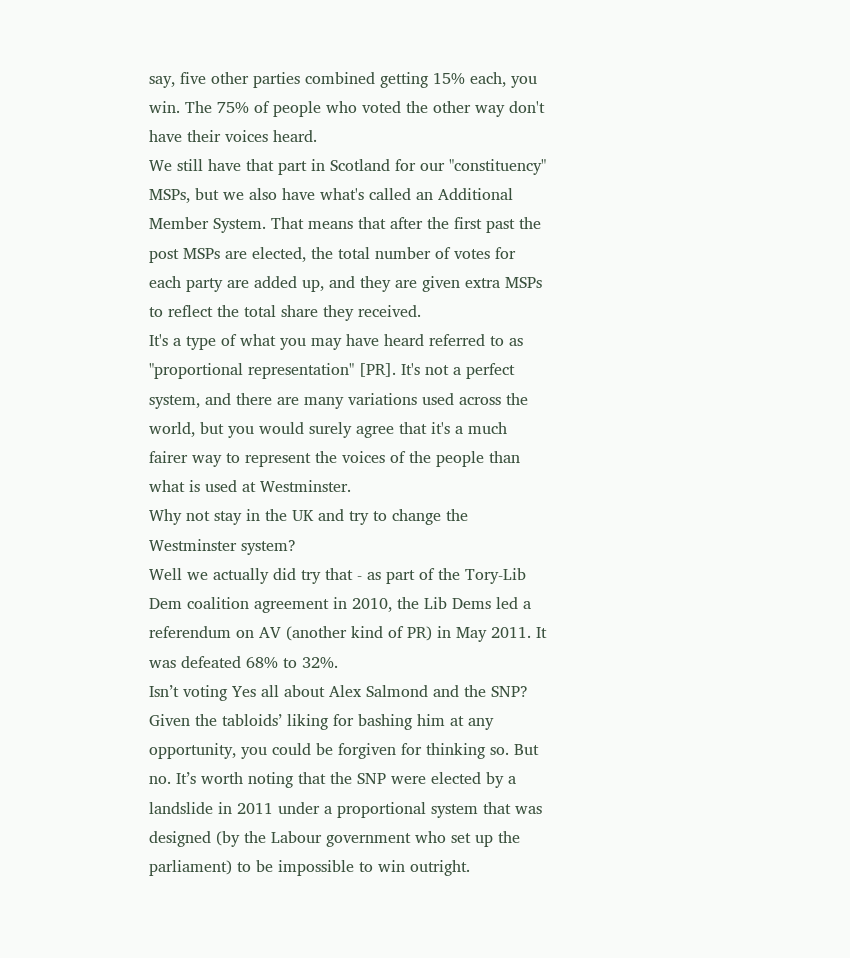say, five other parties combined getting 15% each, you win. The 75% of people who voted the other way don't have their voices heard.
We still have that part in Scotland for our "constituency" MSPs, but we also have what's called an Additional Member System. That means that after the first past the post MSPs are elected, the total number of votes for each party are added up, and they are given extra MSPs to reflect the total share they received.
It's a type of what you may have heard referred to as "proportional representation" [PR]. It's not a perfect system, and there are many variations used across the world, but you would surely agree that it's a much fairer way to represent the voices of the people than what is used at Westminster.
Why not stay in the UK and try to change the Westminster system?
Well we actually did try that - as part of the Tory-Lib Dem coalition agreement in 2010, the Lib Dems led a referendum on AV (another kind of PR) in May 2011. It was defeated 68% to 32%.
Isn’t voting Yes all about Alex Salmond and the SNP?
Given the tabloids’ liking for bashing him at any opportunity, you could be forgiven for thinking so. But no. It’s worth noting that the SNP were elected by a landslide in 2011 under a proportional system that was designed (by the Labour government who set up the parliament) to be impossible to win outright.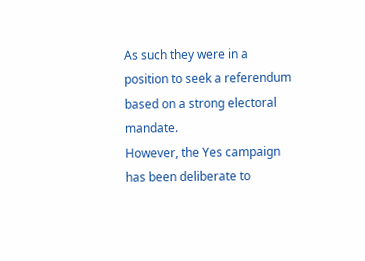As such they were in a position to seek a referendum based on a strong electoral mandate.
However, the Yes campaign has been deliberate to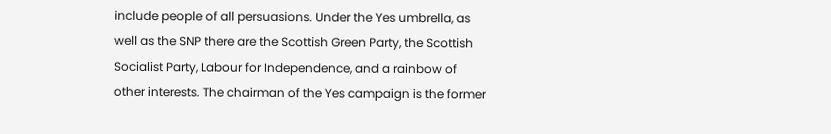include people of all persuasions. Under the Yes umbrella, as well as the SNP there are the Scottish Green Party, the Scottish Socialist Party, Labour for Independence, and a rainbow of other interests. The chairman of the Yes campaign is the former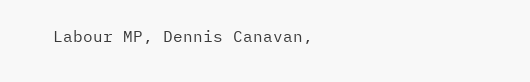Labour MP, Dennis Canavan,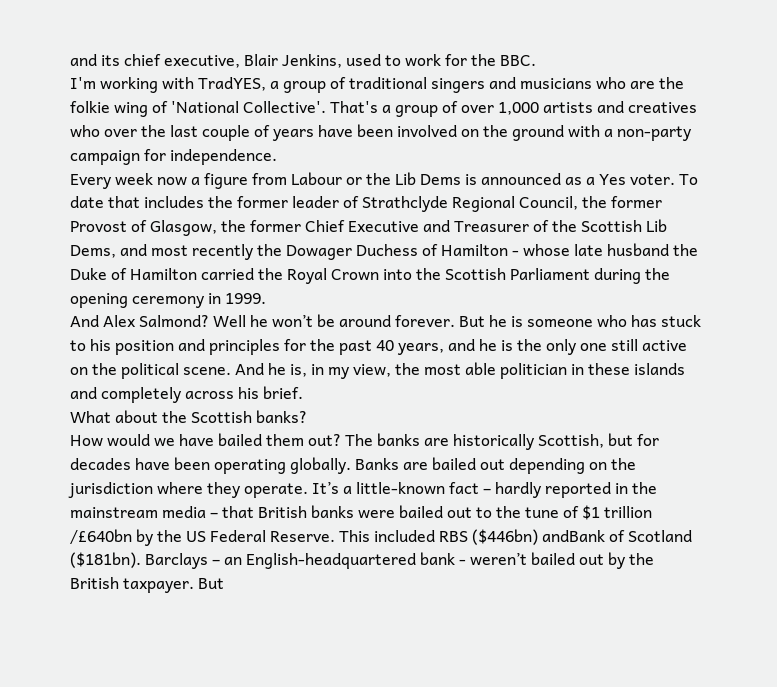and its chief executive, Blair Jenkins, used to work for the BBC.
I'm working with TradYES, a group of traditional singers and musicians who are the folkie wing of 'National Collective'. That's a group of over 1,000 artists and creatives who over the last couple of years have been involved on the ground with a non-party campaign for independence.
Every week now a figure from Labour or the Lib Dems is announced as a Yes voter. To date that includes the former leader of Strathclyde Regional Council, the former Provost of Glasgow, the former Chief Executive and Treasurer of the Scottish Lib Dems, and most recently the Dowager Duchess of Hamilton - whose late husband the Duke of Hamilton carried the Royal Crown into the Scottish Parliament during the opening ceremony in 1999.
And Alex Salmond? Well he won’t be around forever. But he is someone who has stuck to his position and principles for the past 40 years, and he is the only one still active on the political scene. And he is, in my view, the most able politician in these islands and completely across his brief.
What about the Scottish banks?
How would we have bailed them out? The banks are historically Scottish, but for decades have been operating globally. Banks are bailed out depending on the jurisdiction where they operate. It’s a little-known fact – hardly reported in the mainstream media – that British banks were bailed out to the tune of $1 trillion /£640bn by the US Federal Reserve. This included RBS ($446bn) andBank of Scotland ($181bn). Barclays – an English-headquartered bank - weren’t bailed out by the British taxpayer. But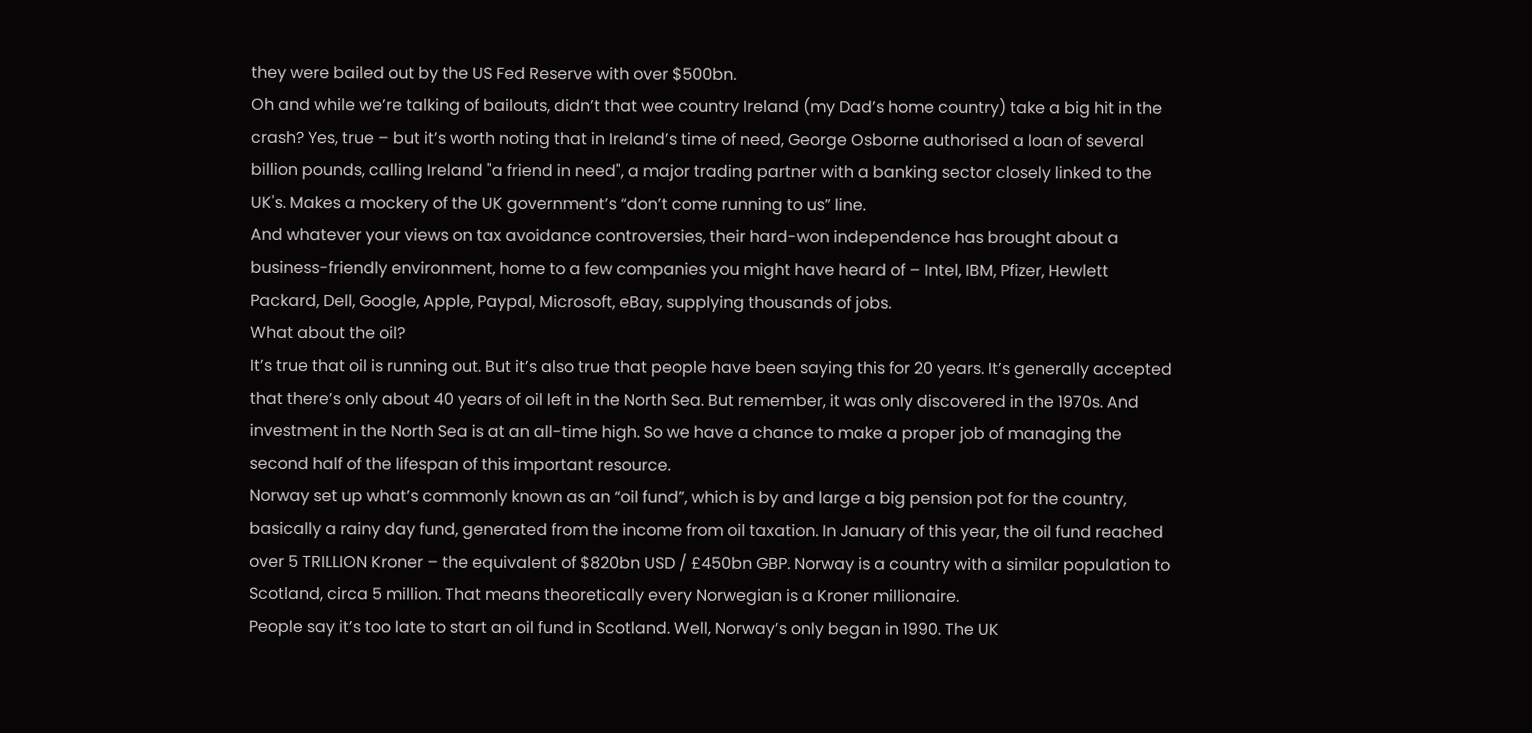they were bailed out by the US Fed Reserve with over $500bn.
Oh and while we’re talking of bailouts, didn’t that wee country Ireland (my Dad’s home country) take a big hit in the crash? Yes, true – but it’s worth noting that in Ireland’s time of need, George Osborne authorised a loan of several billion pounds, calling Ireland "a friend in need", a major trading partner with a banking sector closely linked to the UK's. Makes a mockery of the UK government’s “don’t come running to us” line.
And whatever your views on tax avoidance controversies, their hard-won independence has brought about a business-friendly environment, home to a few companies you might have heard of – Intel, IBM, Pfizer, Hewlett Packard, Dell, Google, Apple, Paypal, Microsoft, eBay, supplying thousands of jobs.
What about the oil?
It’s true that oil is running out. But it’s also true that people have been saying this for 20 years. It’s generally accepted that there’s only about 40 years of oil left in the North Sea. But remember, it was only discovered in the 1970s. And investment in the North Sea is at an all-time high. So we have a chance to make a proper job of managing the second half of the lifespan of this important resource.
Norway set up what’s commonly known as an “oil fund”, which is by and large a big pension pot for the country, basically a rainy day fund, generated from the income from oil taxation. In January of this year, the oil fund reached over 5 TRILLION Kroner – the equivalent of $820bn USD / £450bn GBP. Norway is a country with a similar population to Scotland, circa 5 million. That means theoretically every Norwegian is a Kroner millionaire.
People say it’s too late to start an oil fund in Scotland. Well, Norway’s only began in 1990. The UK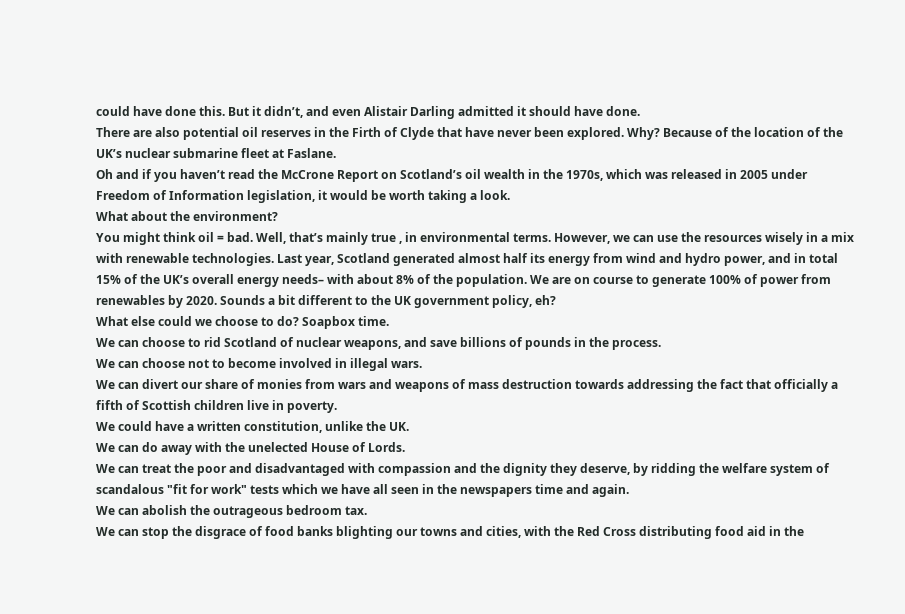could have done this. But it didn’t, and even Alistair Darling admitted it should have done.
There are also potential oil reserves in the Firth of Clyde that have never been explored. Why? Because of the location of the UK’s nuclear submarine fleet at Faslane.
Oh and if you haven’t read the McCrone Report on Scotland’s oil wealth in the 1970s, which was released in 2005 under Freedom of Information legislation, it would be worth taking a look.
What about the environment?
You might think oil = bad. Well, that’s mainly true , in environmental terms. However, we can use the resources wisely in a mix with renewable technologies. Last year, Scotland generated almost half its energy from wind and hydro power, and in total 15% of the UK’s overall energy needs– with about 8% of the population. We are on course to generate 100% of power from renewables by 2020. Sounds a bit different to the UK government policy, eh?
What else could we choose to do? Soapbox time.
We can choose to rid Scotland of nuclear weapons, and save billions of pounds in the process.
We can choose not to become involved in illegal wars.
We can divert our share of monies from wars and weapons of mass destruction towards addressing the fact that officially a fifth of Scottish children live in poverty.
We could have a written constitution, unlike the UK.
We can do away with the unelected House of Lords.
We can treat the poor and disadvantaged with compassion and the dignity they deserve, by ridding the welfare system of scandalous "fit for work" tests which we have all seen in the newspapers time and again.
We can abolish the outrageous bedroom tax.
We can stop the disgrace of food banks blighting our towns and cities, with the Red Cross distributing food aid in the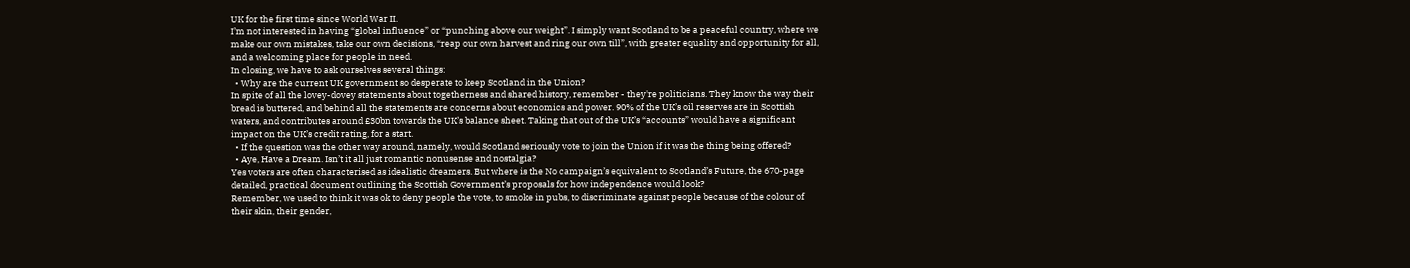UK for the first time since World War II.
I’m not interested in having “global influence” or “punching above our weight”. I simply want Scotland to be a peaceful country, where we make our own mistakes, take our own decisions, “reap our own harvest and ring our own till”, with greater equality and opportunity for all, and a welcoming place for people in need.
In closing, we have to ask ourselves several things:
  • Why are the current UK government so desperate to keep Scotland in the Union?
In spite of all the lovey-dovey statements about togetherness and shared history, remember - they're politicians. They know the way their bread is buttered, and behind all the statements are concerns about economics and power. 90% of the UK’s oil reserves are in Scottish waters, and contributes around £30bn towards the UK’s balance sheet. Taking that out of the UK’s “accounts” would have a significant impact on the UK’s credit rating, for a start.
  • If the question was the other way around, namely, would Scotland seriously vote to join the Union if it was the thing being offered?
  • Aye, Have a Dream. Isn’t it all just romantic nonusense and nostalgia?
Yes voters are often characterised as idealistic dreamers. But where is the No campaign’s equivalent to Scotland’s Future, the 670-page detailed, practical document outlining the Scottish Government’s proposals for how independence would look?
Remember, we used to think it was ok to deny people the vote, to smoke in pubs, to discriminate against people because of the colour of their skin, their gender,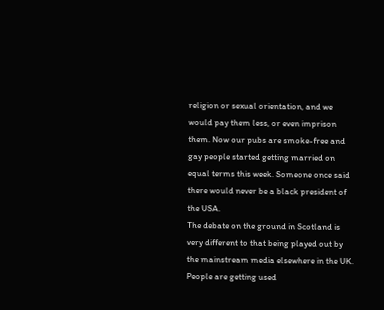religion or sexual orientation, and we would pay them less, or even imprison them. Now our pubs are smoke-free and gay people started getting married on equal terms this week. Someone once said there would never be a black president of the USA.
The debate on the ground in Scotland is very different to that being played out by the mainstream media elsewhere in the UK. People are getting used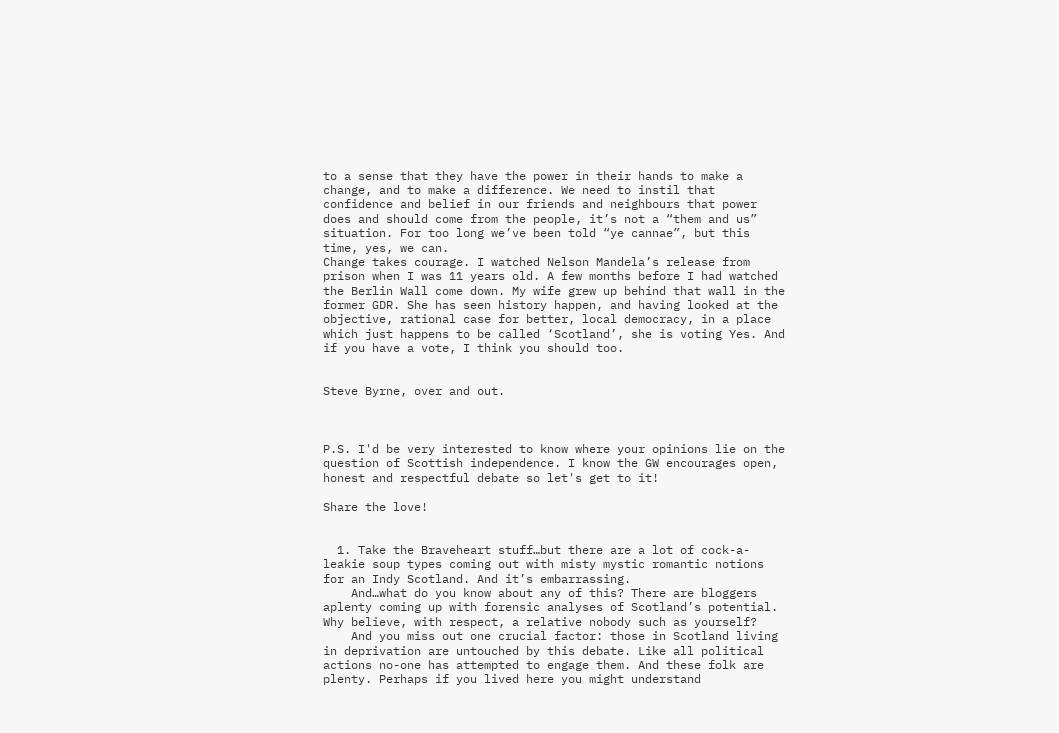to a sense that they have the power in their hands to make a change, and to make a difference. We need to instil that confidence and belief in our friends and neighbours that power does and should come from the people, it’s not a “them and us” situation. For too long we’ve been told “ye cannae”, but this time, yes, we can.
Change takes courage. I watched Nelson Mandela’s release from prison when I was 11 years old. A few months before I had watched the Berlin Wall come down. My wife grew up behind that wall in the former GDR. She has seen history happen, and having looked at the objective, rational case for better, local democracy, in a place which just happens to be called ‘Scotland’, she is voting Yes. And if you have a vote, I think you should too.


Steve Byrne, over and out.



P.S. I'd be very interested to know where your opinions lie on the question of Scottish independence. I know the GW encourages open, honest and respectful debate so let's get to it!

Share the love!


  1. Take the Braveheart stuff…but there are a lot of cock-a-leakie soup types coming out with misty mystic romantic notions for an Indy Scotland. And it’s embarrassing.
    And…what do you know about any of this? There are bloggers aplenty coming up with forensic analyses of Scotland’s potential. Why believe, with respect, a relative nobody such as yourself?
    And you miss out one crucial factor: those in Scotland living in deprivation are untouched by this debate. Like all political actions no-one has attempted to engage them. And these folk are plenty. Perhaps if you lived here you might understand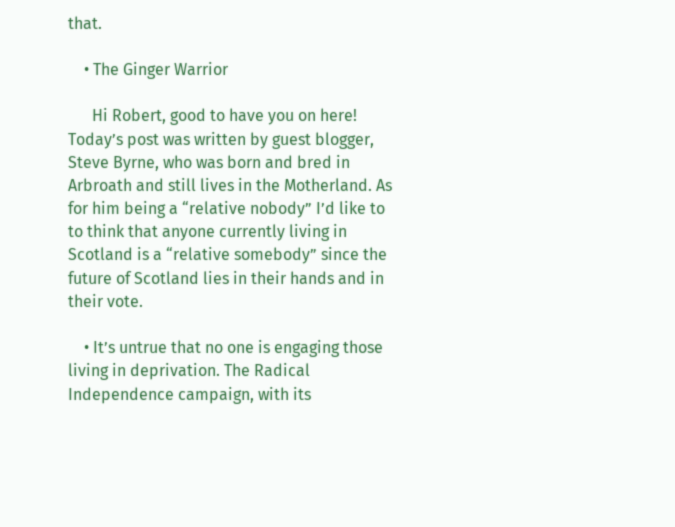that.

    • The Ginger Warrior

      Hi Robert, good to have you on here! Today’s post was written by guest blogger, Steve Byrne, who was born and bred in Arbroath and still lives in the Motherland. As for him being a “relative nobody” I’d like to to think that anyone currently living in Scotland is a “relative somebody” since the future of Scotland lies in their hands and in their vote.

    • It’s untrue that no one is engaging those living in deprivation. The Radical Independence campaign, with its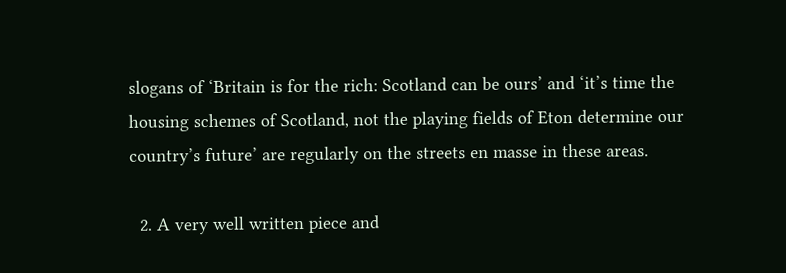slogans of ‘Britain is for the rich: Scotland can be ours’ and ‘it’s time the housing schemes of Scotland, not the playing fields of Eton determine our country’s future’ are regularly on the streets en masse in these areas.

  2. A very well written piece and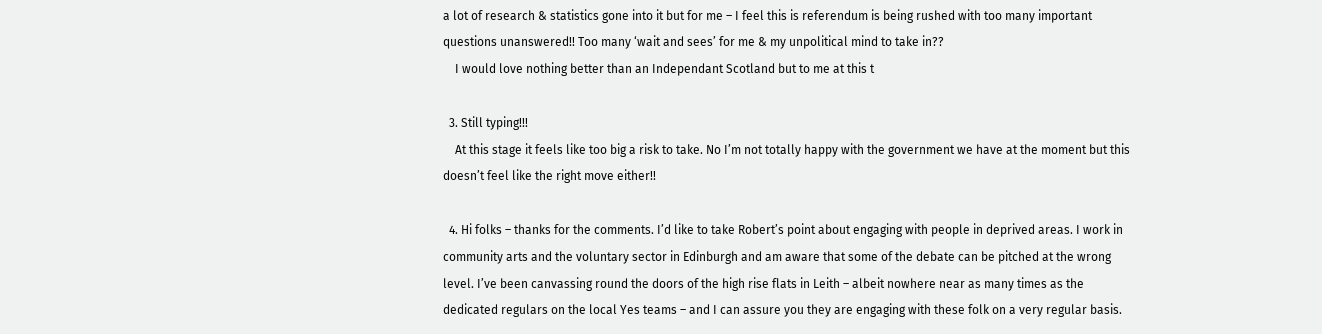a lot of research & statistics gone into it but for me – I feel this is referendum is being rushed with too many important questions unanswered!! Too many ‘wait and sees’ for me & my unpolitical mind to take in??
    I would love nothing better than an Independant Scotland but to me at this t

  3. Still typing!!!
    At this stage it feels like too big a risk to take. No I’m not totally happy with the government we have at the moment but this doesn’t feel like the right move either!!

  4. Hi folks – thanks for the comments. I’d like to take Robert’s point about engaging with people in deprived areas. I work in community arts and the voluntary sector in Edinburgh and am aware that some of the debate can be pitched at the wrong level. I’ve been canvassing round the doors of the high rise flats in Leith – albeit nowhere near as many times as the dedicated regulars on the local Yes teams – and I can assure you they are engaging with these folk on a very regular basis.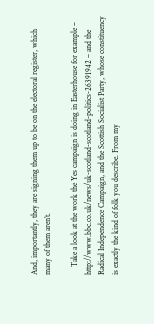And, importantly, they are signing them up to be on the electoral register, which many of them aren’t.

    Take a look at the work the Yes campaign is doing in Easterhouse for example – http://www.bbc.co.uk/news/uk-scotland-scotland-politics-26391942 – and the Radical Independence Campaign, and the Scottish Socialist Party, whose constituency is exactly the kind of folk you describe. From my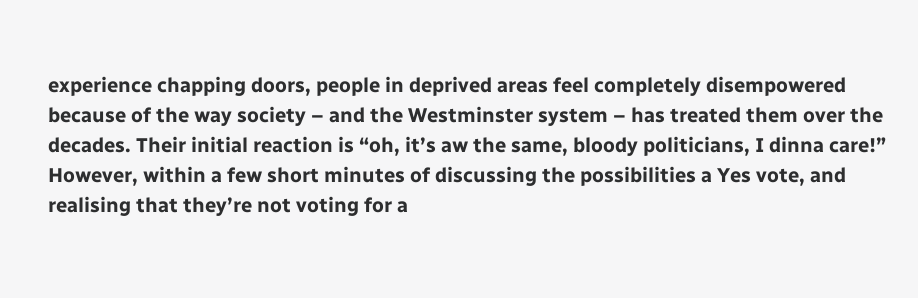experience chapping doors, people in deprived areas feel completely disempowered because of the way society – and the Westminster system – has treated them over the decades. Their initial reaction is “oh, it’s aw the same, bloody politicians, I dinna care!” However, within a few short minutes of discussing the possibilities a Yes vote, and realising that they’re not voting for a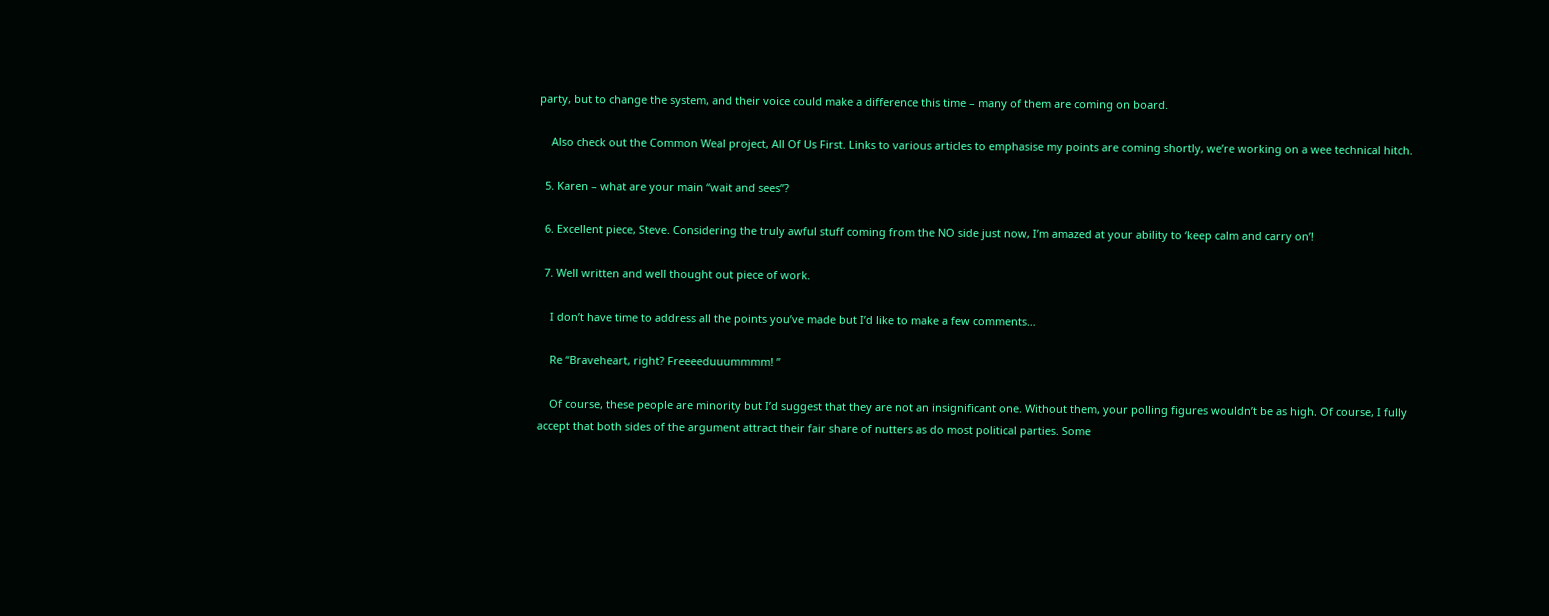party, but to change the system, and their voice could make a difference this time – many of them are coming on board.

    Also check out the Common Weal project, All Of Us First. Links to various articles to emphasise my points are coming shortly, we’re working on a wee technical hitch.

  5. Karen – what are your main “wait and sees”?

  6. Excellent piece, Steve. Considering the truly awful stuff coming from the NO side just now, I’m amazed at your ability to ‘keep calm and carry on’!

  7. Well written and well thought out piece of work.

    I don’t have time to address all the points you’ve made but I’d like to make a few comments…

    Re “Braveheart, right? Freeeeduuummmm! ”

    Of course, these people are minority but I’d suggest that they are not an insignificant one. Without them, your polling figures wouldn’t be as high. Of course, I fully accept that both sides of the argument attract their fair share of nutters as do most political parties. Some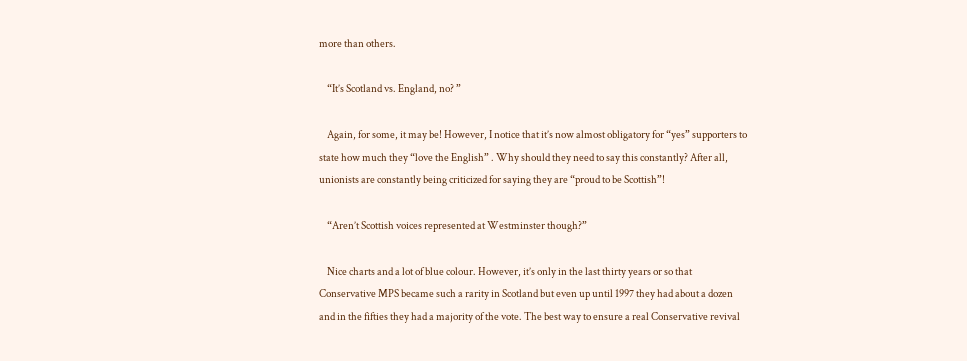more than others.

    “It’s Scotland vs. England, no? ”

    Again, for some, it may be! However, I notice that it’s now almost obligatory for “yes” supporters to state how much they “love the English” . Why should they need to say this constantly? After all, unionists are constantly being criticized for saying they are “proud to be Scottish”!

    “Aren’t Scottish voices represented at Westminster though?”

    Nice charts and a lot of blue colour. However, it’s only in the last thirty years or so that Conservative MPS became such a rarity in Scotland but even up until 1997 they had about a dozen and in the fifties they had a majority of the vote. The best way to ensure a real Conservative revival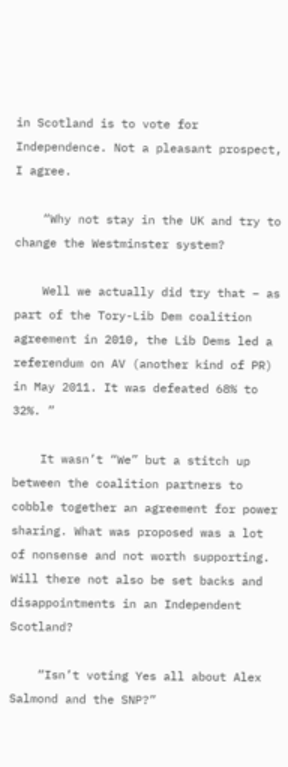in Scotland is to vote for Independence. Not a pleasant prospect, I agree.

    “Why not stay in the UK and try to change the Westminster system?

    Well we actually did try that – as part of the Tory-Lib Dem coalition agreement in 2010, the Lib Dems led a referendum on AV (another kind of PR) in May 2011. It was defeated 68% to 32%. ”

    It wasn’t “We” but a stitch up between the coalition partners to cobble together an agreement for power sharing. What was proposed was a lot of nonsense and not worth supporting. Will there not also be set backs and disappointments in an Independent Scotland?

    “Isn’t voting Yes all about Alex Salmond and the SNP?”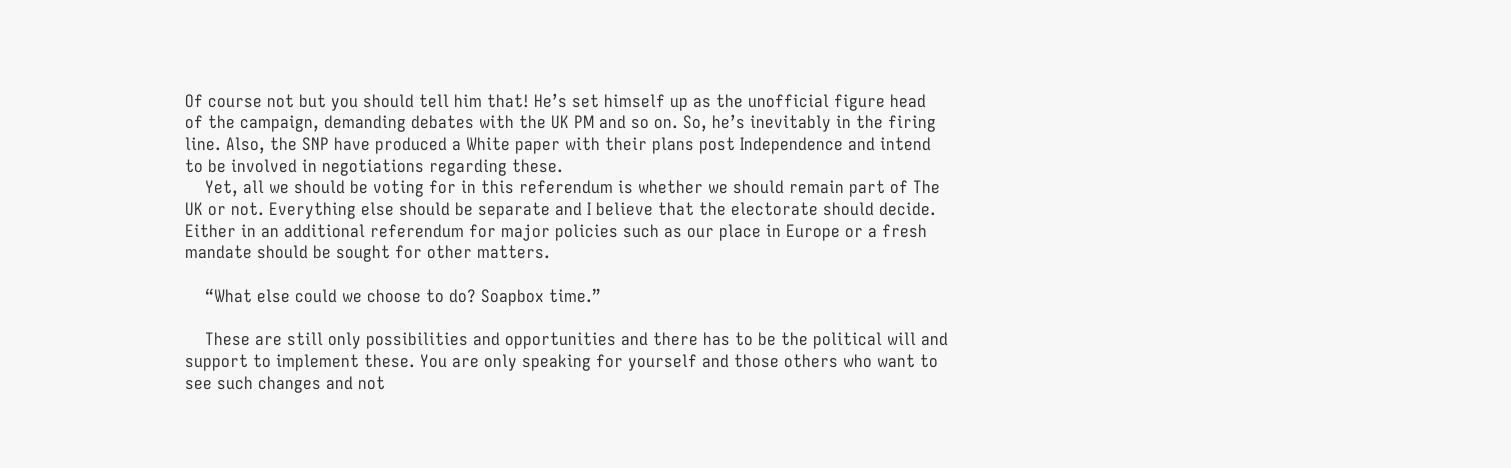Of course not but you should tell him that! He’s set himself up as the unofficial figure head of the campaign, demanding debates with the UK PM and so on. So, he’s inevitably in the firing line. Also, the SNP have produced a White paper with their plans post Independence and intend to be involved in negotiations regarding these.
    Yet, all we should be voting for in this referendum is whether we should remain part of The UK or not. Everything else should be separate and I believe that the electorate should decide. Either in an additional referendum for major policies such as our place in Europe or a fresh mandate should be sought for other matters.

    “What else could we choose to do? Soapbox time.”

    These are still only possibilities and opportunities and there has to be the political will and support to implement these. You are only speaking for yourself and those others who want to see such changes and not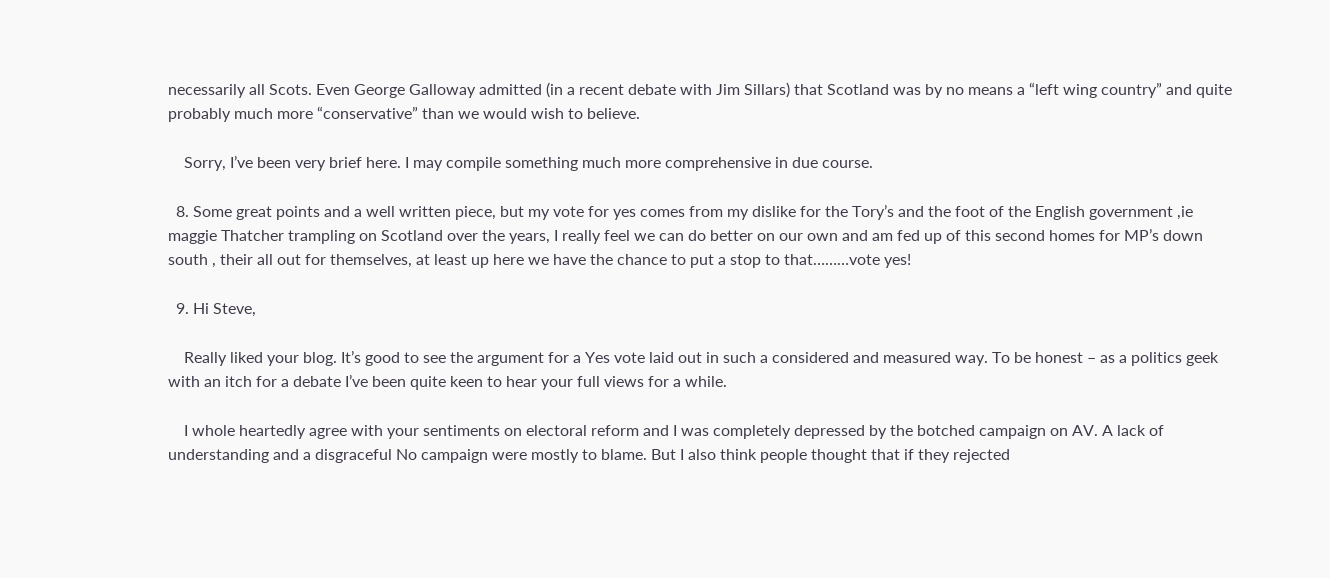necessarily all Scots. Even George Galloway admitted (in a recent debate with Jim Sillars) that Scotland was by no means a “left wing country” and quite probably much more “conservative” than we would wish to believe.

    Sorry, I’ve been very brief here. I may compile something much more comprehensive in due course.

  8. Some great points and a well written piece, but my vote for yes comes from my dislike for the Tory’s and the foot of the English government ,ie maggie Thatcher trampling on Scotland over the years, I really feel we can do better on our own and am fed up of this second homes for MP’s down south , their all out for themselves, at least up here we have the chance to put a stop to that………vote yes!

  9. Hi Steve,

    Really liked your blog. It’s good to see the argument for a Yes vote laid out in such a considered and measured way. To be honest – as a politics geek with an itch for a debate I’ve been quite keen to hear your full views for a while.

    I whole heartedly agree with your sentiments on electoral reform and I was completely depressed by the botched campaign on AV. A lack of understanding and a disgraceful No campaign were mostly to blame. But I also think people thought that if they rejected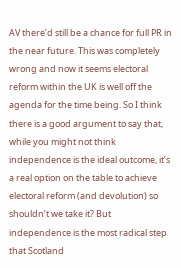AV there’d still be a chance for full PR in the near future. This was completely wrong and now it seems electoral reform within the UK is well off the agenda for the time being. So I think there is a good argument to say that, while you might not think independence is the ideal outcome, it’s a real option on the table to achieve electoral reform (and devolution) so shouldn’t we take it? But independence is the most radical step that Scotland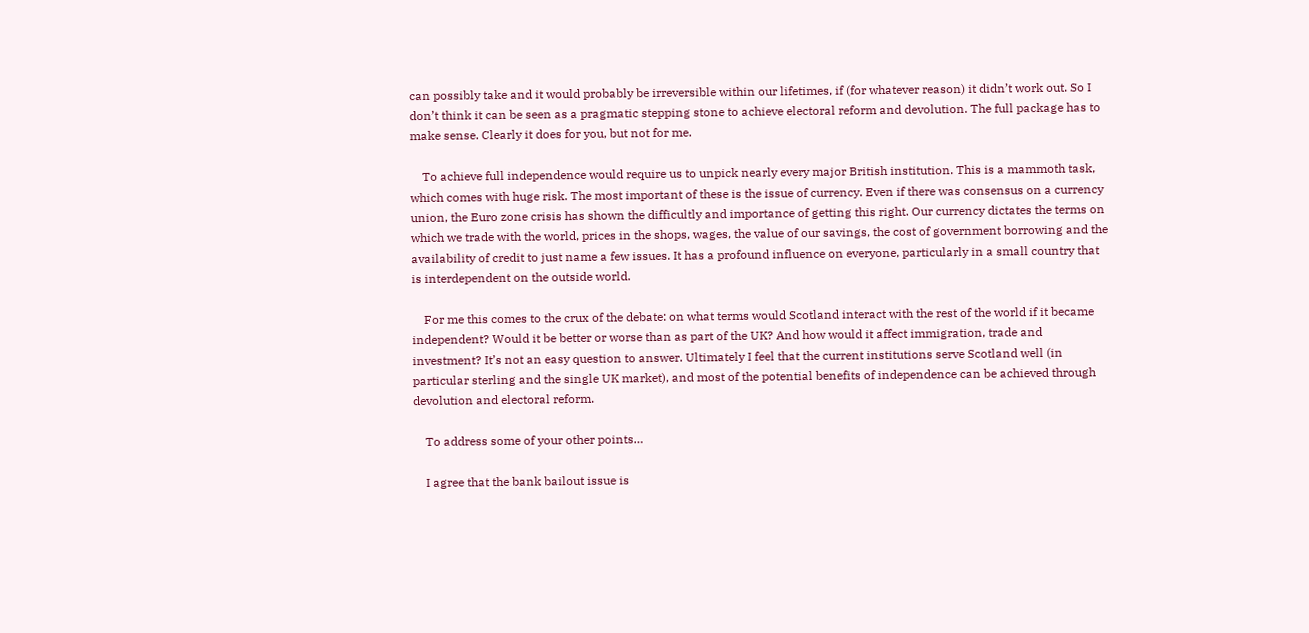can possibly take and it would probably be irreversible within our lifetimes, if (for whatever reason) it didn’t work out. So I don’t think it can be seen as a pragmatic stepping stone to achieve electoral reform and devolution. The full package has to make sense. Clearly it does for you, but not for me.

    To achieve full independence would require us to unpick nearly every major British institution. This is a mammoth task, which comes with huge risk. The most important of these is the issue of currency. Even if there was consensus on a currency union, the Euro zone crisis has shown the difficultly and importance of getting this right. Our currency dictates the terms on which we trade with the world, prices in the shops, wages, the value of our savings, the cost of government borrowing and the availability of credit to just name a few issues. It has a profound influence on everyone, particularly in a small country that is interdependent on the outside world.

    For me this comes to the crux of the debate: on what terms would Scotland interact with the rest of the world if it became independent? Would it be better or worse than as part of the UK? And how would it affect immigration, trade and investment? It’s not an easy question to answer. Ultimately I feel that the current institutions serve Scotland well (in particular sterling and the single UK market), and most of the potential benefits of independence can be achieved through devolution and electoral reform.

    To address some of your other points…

    I agree that the bank bailout issue is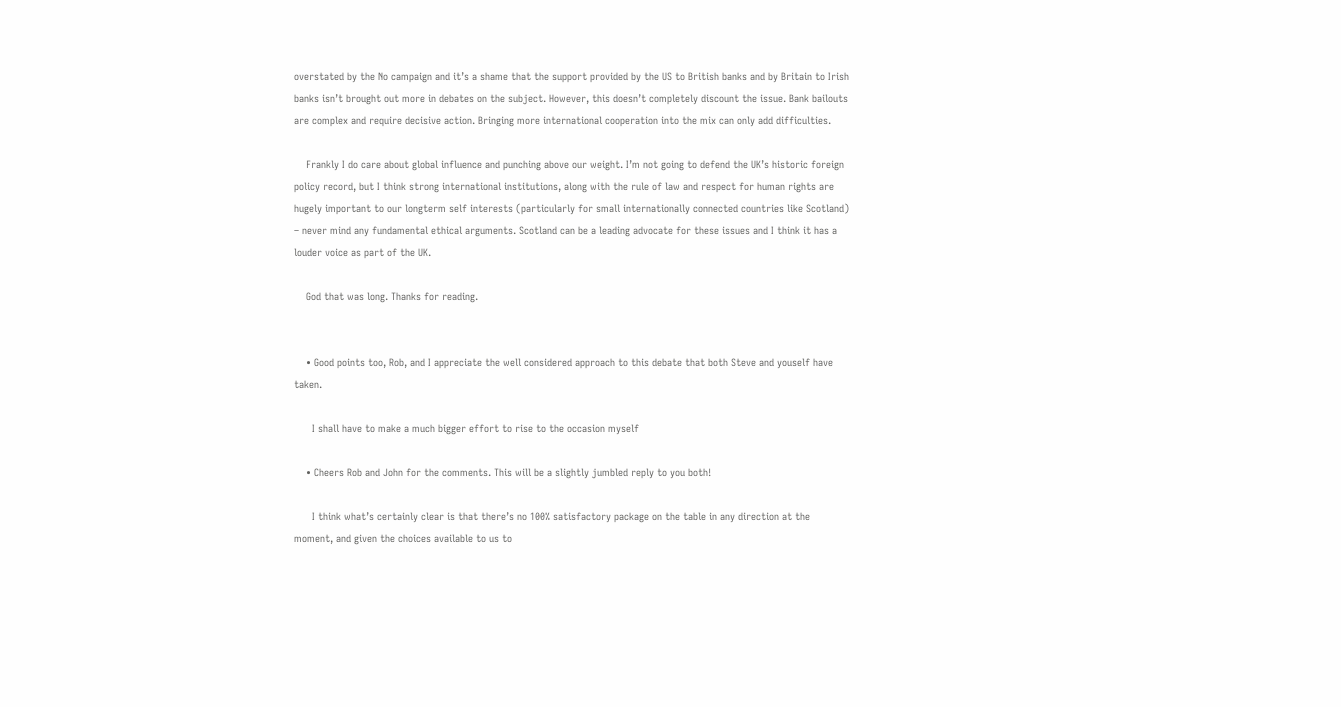overstated by the No campaign and it’s a shame that the support provided by the US to British banks and by Britain to Irish banks isn’t brought out more in debates on the subject. However, this doesn’t completely discount the issue. Bank bailouts are complex and require decisive action. Bringing more international cooperation into the mix can only add difficulties.

    Frankly I do care about global influence and punching above our weight. I’m not going to defend the UK’s historic foreign policy record, but I think strong international institutions, along with the rule of law and respect for human rights are hugely important to our longterm self interests (particularly for small internationally connected countries like Scotland) – never mind any fundamental ethical arguments. Scotland can be a leading advocate for these issues and I think it has a louder voice as part of the UK.

    God that was long. Thanks for reading.


    • Good points too, Rob, and I appreciate the well considered approach to this debate that both Steve and youself have taken.

      I shall have to make a much bigger effort to rise to the occasion myself

    • Cheers Rob and John for the comments. This will be a slightly jumbled reply to you both!

      I think what’s certainly clear is that there’s no 100% satisfactory package on the table in any direction at the moment, and given the choices available to us to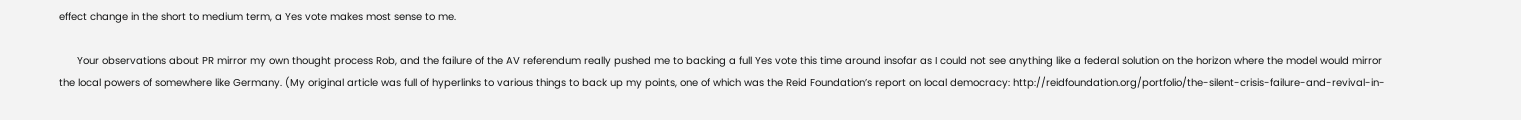effect change in the short to medium term, a Yes vote makes most sense to me.

      Your observations about PR mirror my own thought process Rob, and the failure of the AV referendum really pushed me to backing a full Yes vote this time around insofar as I could not see anything like a federal solution on the horizon where the model would mirror the local powers of somewhere like Germany. (My original article was full of hyperlinks to various things to back up my points, one of which was the Reid Foundation’s report on local democracy: http://reidfoundation.org/portfolio/the-silent-crisis-failure-and-revival-in-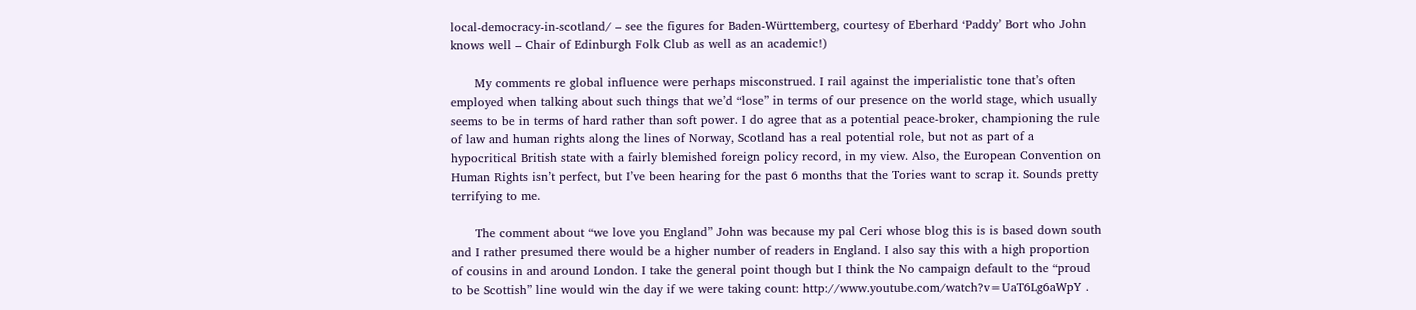local-democracy-in-scotland/ – see the figures for Baden-Württemberg, courtesy of Eberhard ‘Paddy’ Bort who John knows well – Chair of Edinburgh Folk Club as well as an academic!)

      My comments re global influence were perhaps misconstrued. I rail against the imperialistic tone that’s often employed when talking about such things that we’d “lose” in terms of our presence on the world stage, which usually seems to be in terms of hard rather than soft power. I do agree that as a potential peace-broker, championing the rule of law and human rights along the lines of Norway, Scotland has a real potential role, but not as part of a hypocritical British state with a fairly blemished foreign policy record, in my view. Also, the European Convention on Human Rights isn’t perfect, but I’ve been hearing for the past 6 months that the Tories want to scrap it. Sounds pretty terrifying to me.

      The comment about “we love you England” John was because my pal Ceri whose blog this is is based down south and I rather presumed there would be a higher number of readers in England. I also say this with a high proportion of cousins in and around London. I take the general point though but I think the No campaign default to the “proud to be Scottish” line would win the day if we were taking count: http://www.youtube.com/watch?v=UaT6Lg6aWpY .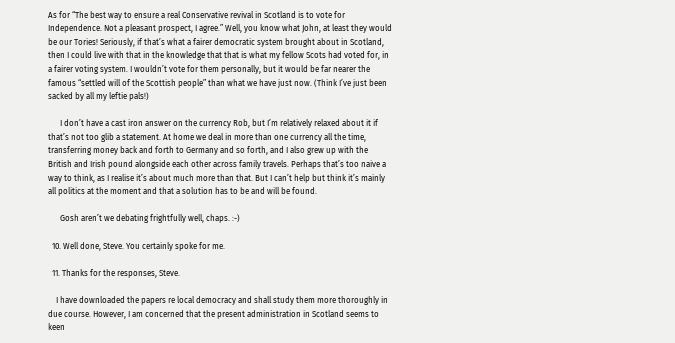As for “The best way to ensure a real Conservative revival in Scotland is to vote for Independence. Not a pleasant prospect, I agree.” Well, you know what John, at least they would be our Tories! Seriously, if that’s what a fairer democratic system brought about in Scotland, then I could live with that in the knowledge that that is what my fellow Scots had voted for, in a fairer voting system. I wouldn’t vote for them personally, but it would be far nearer the famous “settled will of the Scottish people” than what we have just now. (Think I’ve just been sacked by all my leftie pals!)

      I don’t have a cast iron answer on the currency Rob, but I’m relatively relaxed about it if that’s not too glib a statement. At home we deal in more than one currency all the time, transferring money back and forth to Germany and so forth, and I also grew up with the British and Irish pound alongside each other across family travels. Perhaps that’s too naive a way to think, as I realise it’s about much more than that. But I can’t help but think it’s mainly all politics at the moment and that a solution has to be and will be found.

      Gosh aren’t we debating frightfully well, chaps. :-)

  10. Well done, Steve. You certainly spoke for me.

  11. Thanks for the responses, Steve.

    I have downloaded the papers re local democracy and shall study them more thoroughly in due course. However, I am concerned that the present administration in Scotland seems to keen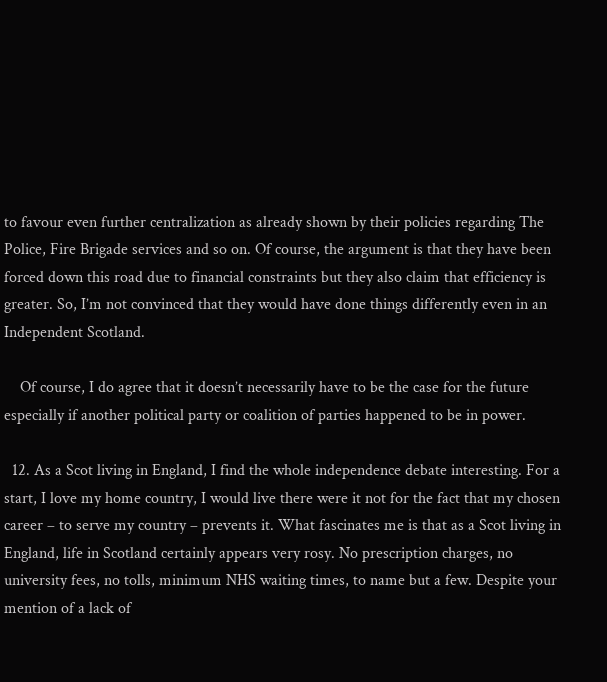to favour even further centralization as already shown by their policies regarding The Police, Fire Brigade services and so on. Of course, the argument is that they have been forced down this road due to financial constraints but they also claim that efficiency is greater. So, I’m not convinced that they would have done things differently even in an Independent Scotland.

    Of course, I do agree that it doesn’t necessarily have to be the case for the future especially if another political party or coalition of parties happened to be in power.

  12. As a Scot living in England, I find the whole independence debate interesting. For a start, I love my home country, I would live there were it not for the fact that my chosen career – to serve my country – prevents it. What fascinates me is that as a Scot living in England, life in Scotland certainly appears very rosy. No prescription charges, no university fees, no tolls, minimum NHS waiting times, to name but a few. Despite your mention of a lack of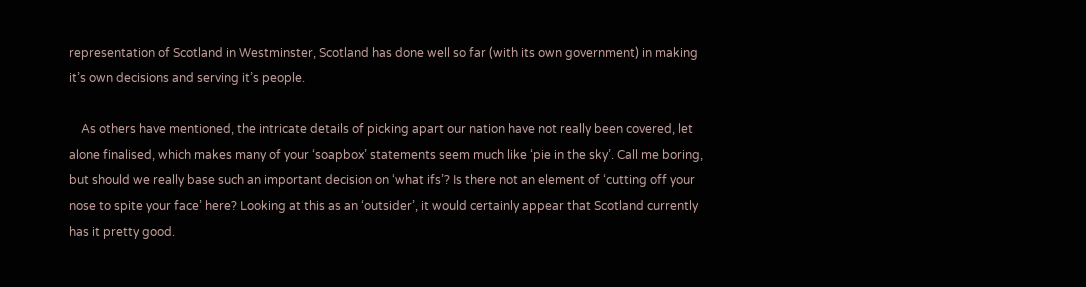representation of Scotland in Westminster, Scotland has done well so far (with its own government) in making it’s own decisions and serving it’s people.

    As others have mentioned, the intricate details of picking apart our nation have not really been covered, let alone finalised, which makes many of your ‘soapbox’ statements seem much like ‘pie in the sky’. Call me boring, but should we really base such an important decision on ‘what ifs’? Is there not an element of ‘cutting off your nose to spite your face’ here? Looking at this as an ‘outsider’, it would certainly appear that Scotland currently has it pretty good.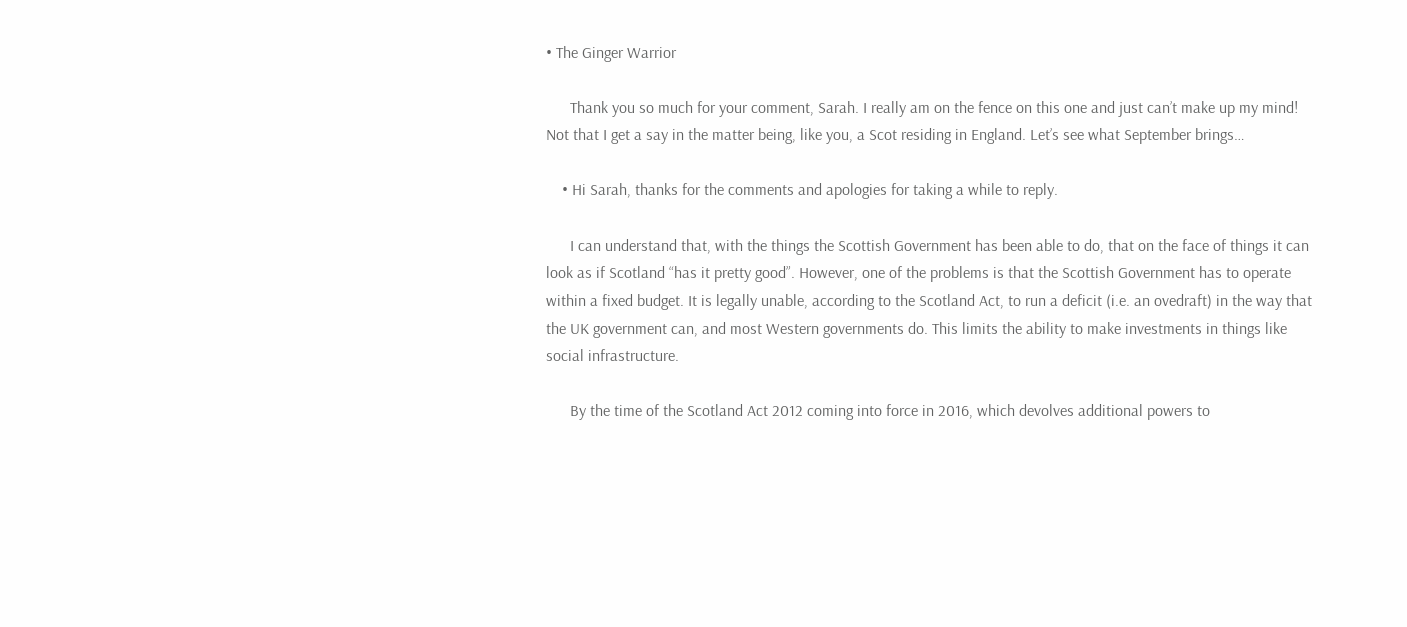• The Ginger Warrior

      Thank you so much for your comment, Sarah. I really am on the fence on this one and just can’t make up my mind! Not that I get a say in the matter being, like you, a Scot residing in England. Let’s see what September brings…

    • Hi Sarah, thanks for the comments and apologies for taking a while to reply.

      I can understand that, with the things the Scottish Government has been able to do, that on the face of things it can look as if Scotland “has it pretty good”. However, one of the problems is that the Scottish Government has to operate within a fixed budget. It is legally unable, according to the Scotland Act, to run a deficit (i.e. an ovedraft) in the way that the UK government can, and most Western governments do. This limits the ability to make investments in things like social infrastructure.

      By the time of the Scotland Act 2012 coming into force in 2016, which devolves additional powers to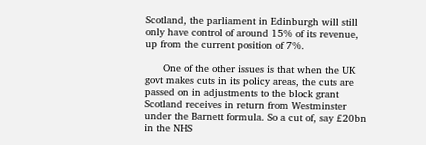Scotland, the parliament in Edinburgh will still only have control of around 15% of its revenue, up from the current position of 7%.

      One of the other issues is that when the UK govt makes cuts in its policy areas, the cuts are passed on in adjustments to the block grant Scotland receives in return from Westminster under the Barnett formula. So a cut of, say £20bn in the NHS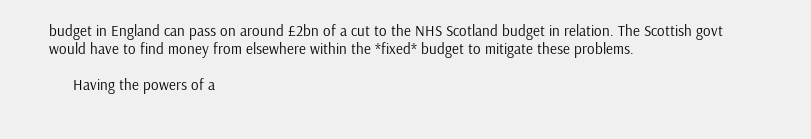budget in England can pass on around £2bn of a cut to the NHS Scotland budget in relation. The Scottish govt would have to find money from elsewhere within the *fixed* budget to mitigate these problems.

      Having the powers of a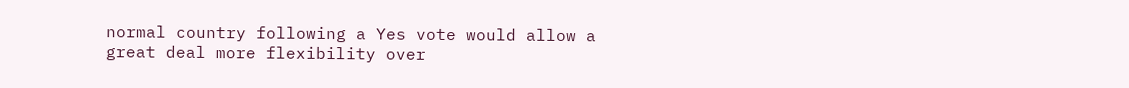normal country following a Yes vote would allow a great deal more flexibility over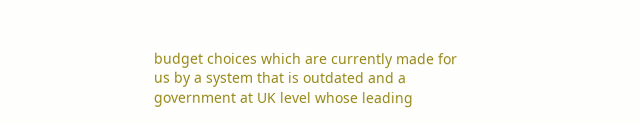budget choices which are currently made for us by a system that is outdated and a government at UK level whose leading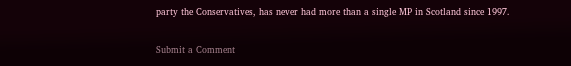party the Conservatives, has never had more than a single MP in Scotland since 1997.

Submit a Comment